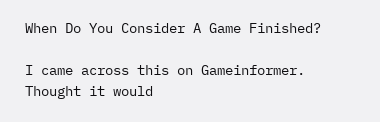When Do You Consider A Game Finished?

I came across this on Gameinformer. Thought it would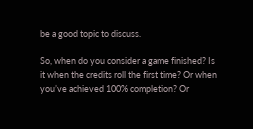be a good topic to discuss.

So, when do you consider a game finished? Is it when the credits roll the first time? Or when you’ve achieved 100% completion? Or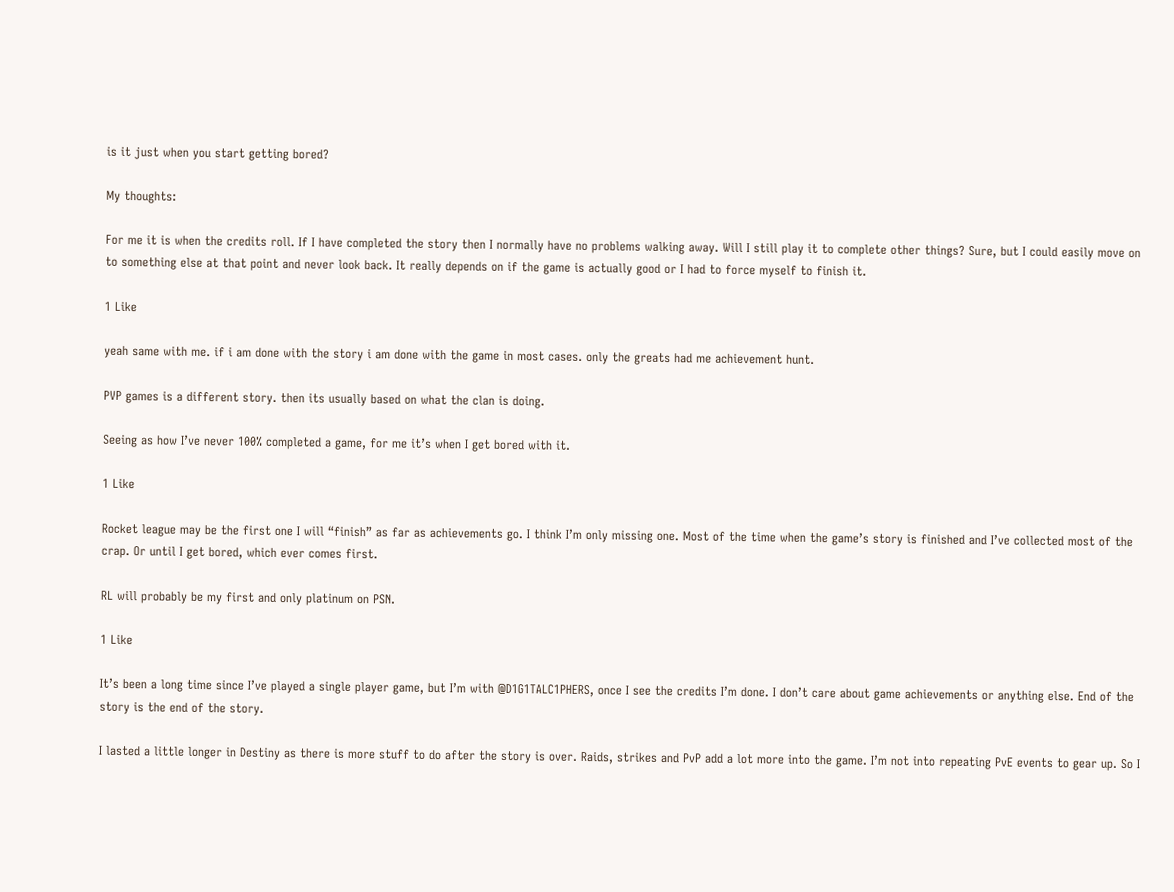is it just when you start getting bored?

My thoughts:

For me it is when the credits roll. If I have completed the story then I normally have no problems walking away. Will I still play it to complete other things? Sure, but I could easily move on to something else at that point and never look back. It really depends on if the game is actually good or I had to force myself to finish it.

1 Like

yeah same with me. if i am done with the story i am done with the game in most cases. only the greats had me achievement hunt.

PVP games is a different story. then its usually based on what the clan is doing.

Seeing as how I’ve never 100% completed a game, for me it’s when I get bored with it.

1 Like

Rocket league may be the first one I will “finish” as far as achievements go. I think I’m only missing one. Most of the time when the game’s story is finished and I’ve collected most of the crap. Or until I get bored, which ever comes first.

RL will probably be my first and only platinum on PSN.

1 Like

It’s been a long time since I’ve played a single player game, but I’m with @D1G1TALC1PHERS, once I see the credits I’m done. I don’t care about game achievements or anything else. End of the story is the end of the story.

I lasted a little longer in Destiny as there is more stuff to do after the story is over. Raids, strikes and PvP add a lot more into the game. I’m not into repeating PvE events to gear up. So I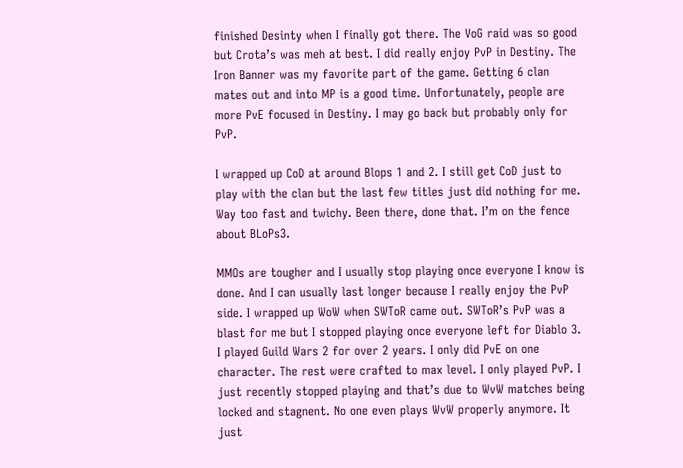finished Desinty when I finally got there. The VoG raid was so good but Crota’s was meh at best. I did really enjoy PvP in Destiny. The Iron Banner was my favorite part of the game. Getting 6 clan mates out and into MP is a good time. Unfortunately, people are more PvE focused in Destiny. I may go back but probably only for PvP.

I wrapped up CoD at around Blops 1 and 2. I still get CoD just to play with the clan but the last few titles just did nothing for me. Way too fast and twichy. Been there, done that. I’m on the fence about BLoPs3.

MMOs are tougher and I usually stop playing once everyone I know is done. And I can usually last longer because I really enjoy the PvP side. I wrapped up WoW when SWToR came out. SWToR’s PvP was a blast for me but I stopped playing once everyone left for Diablo 3. I played Guild Wars 2 for over 2 years. I only did PvE on one character. The rest were crafted to max level. I only played PvP. I just recently stopped playing and that’s due to WvW matches being locked and stagnent. No one even plays WvW properly anymore. It just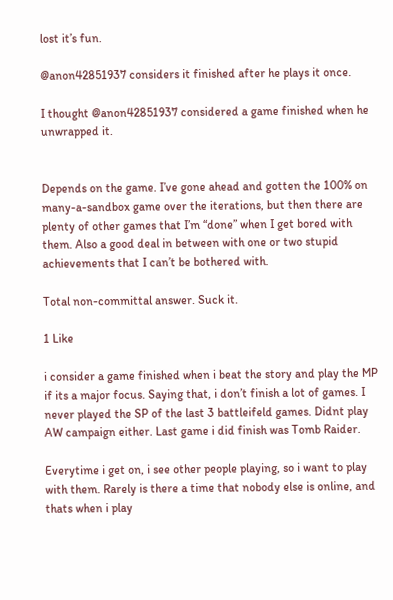lost it’s fun.

@anon42851937 considers it finished after he plays it once.

I thought @anon42851937 considered a game finished when he unwrapped it.


Depends on the game. I’ve gone ahead and gotten the 100% on many-a-sandbox game over the iterations, but then there are plenty of other games that I’m “done” when I get bored with them. Also a good deal in between with one or two stupid achievements that I can’t be bothered with.

Total non-committal answer. Suck it.

1 Like

i consider a game finished when i beat the story and play the MP if its a major focus. Saying that, i don’t finish a lot of games. I never played the SP of the last 3 battleifeld games. Didnt play AW campaign either. Last game i did finish was Tomb Raider.

Everytime i get on, i see other people playing, so i want to play with them. Rarely is there a time that nobody else is online, and thats when i play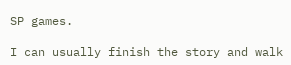SP games.

I can usually finish the story and walk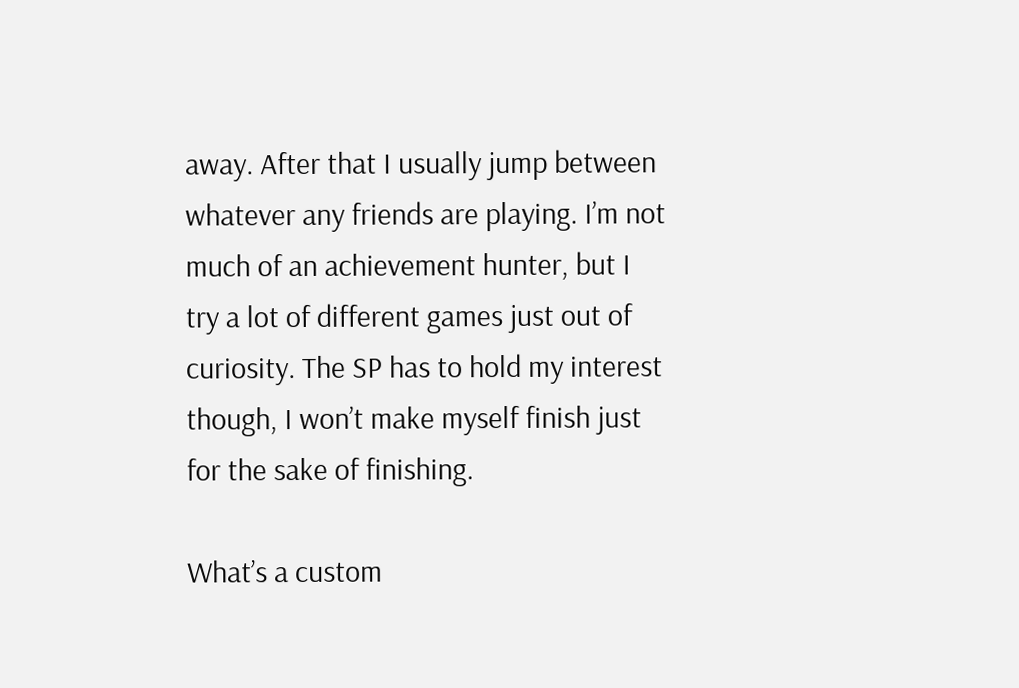away. After that I usually jump between whatever any friends are playing. I’m not much of an achievement hunter, but I try a lot of different games just out of curiosity. The SP has to hold my interest though, I won’t make myself finish just for the sake of finishing.

What’s a custom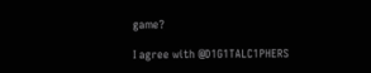game?

I agree with @D1G1TALC1PHERS